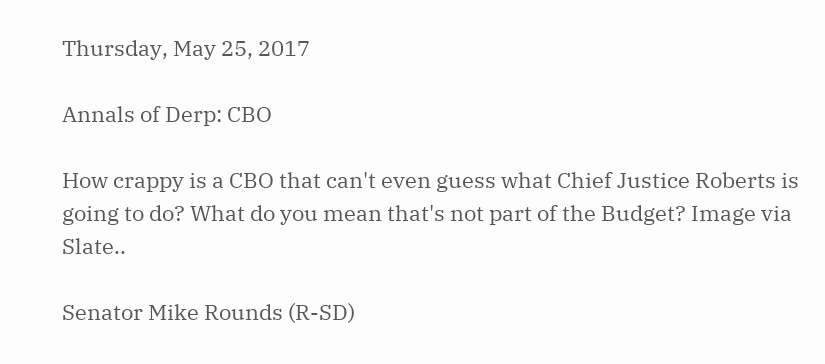Thursday, May 25, 2017

Annals of Derp: CBO

How crappy is a CBO that can't even guess what Chief Justice Roberts is going to do? What do you mean that's not part of the Budget? Image via Slate..

Senator Mike Rounds (R-SD)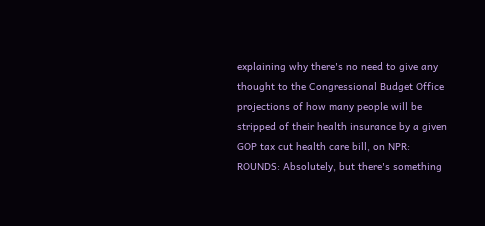explaining why there's no need to give any thought to the Congressional Budget Office projections of how many people will be stripped of their health insurance by a given GOP tax cut health care bill, on NPR:
ROUNDS: Absolutely, but there's something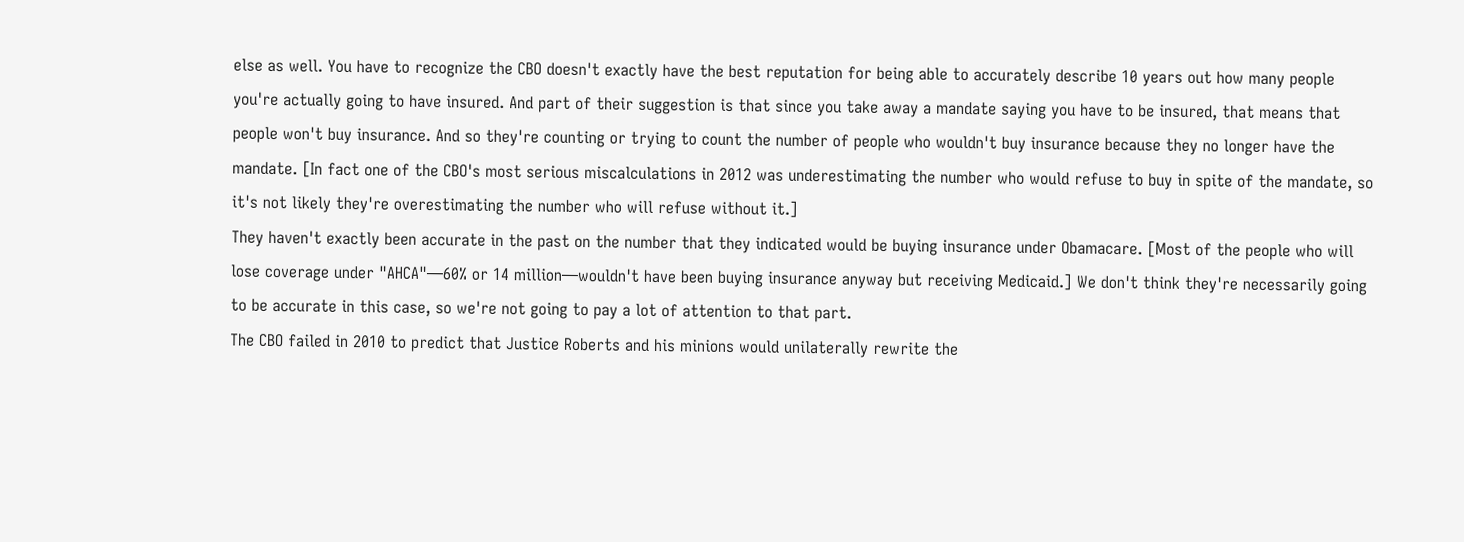else as well. You have to recognize the CBO doesn't exactly have the best reputation for being able to accurately describe 10 years out how many people you're actually going to have insured. And part of their suggestion is that since you take away a mandate saying you have to be insured, that means that people won't buy insurance. And so they're counting or trying to count the number of people who wouldn't buy insurance because they no longer have the mandate. [In fact one of the CBO's most serious miscalculations in 2012 was underestimating the number who would refuse to buy in spite of the mandate, so it's not likely they're overestimating the number who will refuse without it.]
They haven't exactly been accurate in the past on the number that they indicated would be buying insurance under Obamacare. [Most of the people who will lose coverage under "AHCA"—60% or 14 million—wouldn't have been buying insurance anyway but receiving Medicaid.] We don't think they're necessarily going to be accurate in this case, so we're not going to pay a lot of attention to that part.
The CBO failed in 2010 to predict that Justice Roberts and his minions would unilaterally rewrite the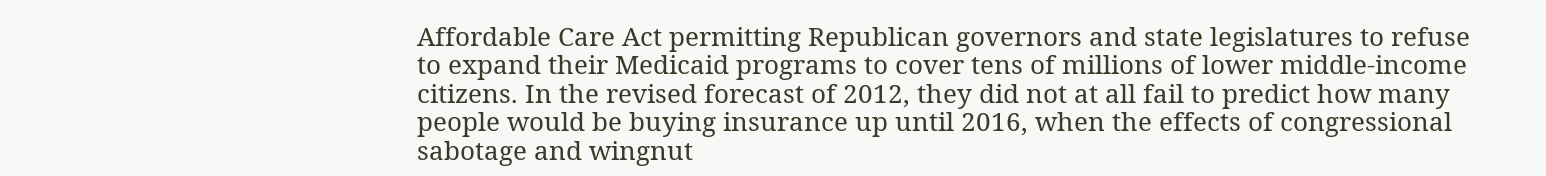Affordable Care Act permitting Republican governors and state legislatures to refuse to expand their Medicaid programs to cover tens of millions of lower middle-income citizens. In the revised forecast of 2012, they did not at all fail to predict how many people would be buying insurance up until 2016, when the effects of congressional sabotage and wingnut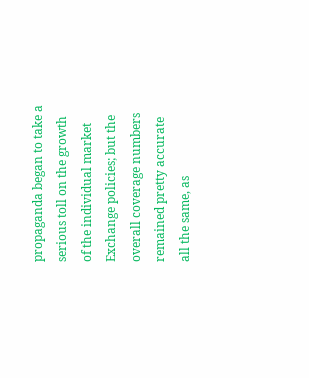propaganda began to take a serious toll on the growth of the individual market Exchange policies; but the overall coverage numbers remained pretty accurate all the same, as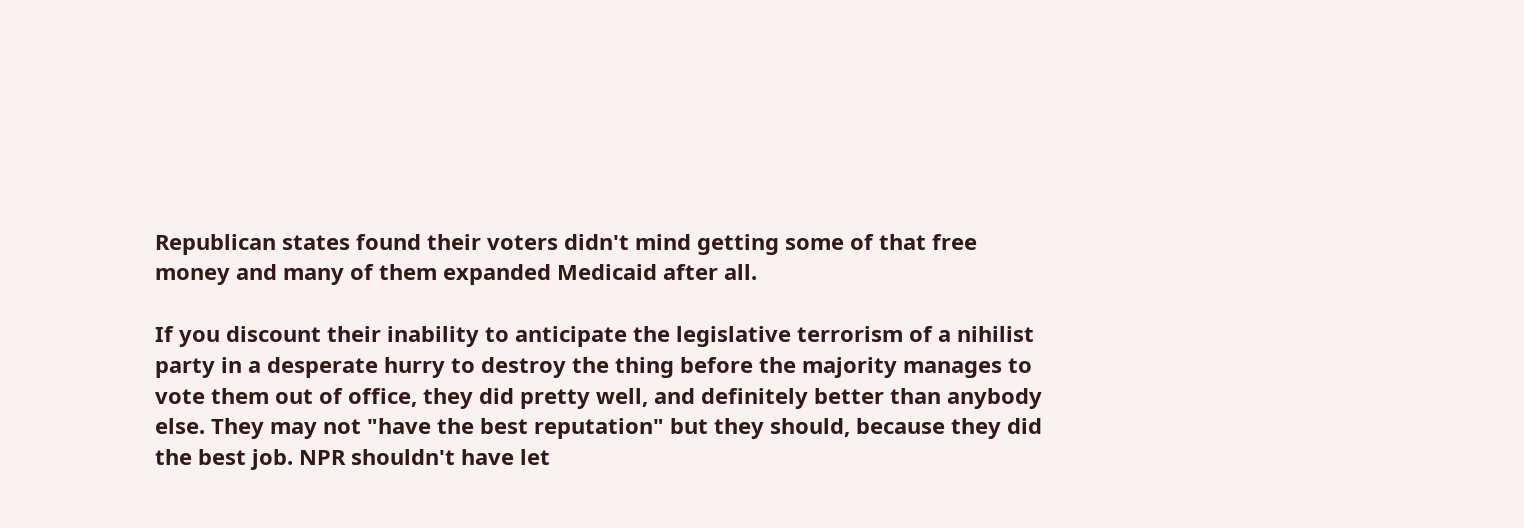Republican states found their voters didn't mind getting some of that free money and many of them expanded Medicaid after all.

If you discount their inability to anticipate the legislative terrorism of a nihilist party in a desperate hurry to destroy the thing before the majority manages to vote them out of office, they did pretty well, and definitely better than anybody else. They may not "have the best reputation" but they should, because they did the best job. NPR shouldn't have let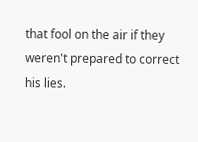that fool on the air if they weren't prepared to correct his lies.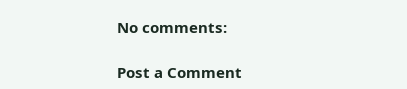No comments:

Post a Comment